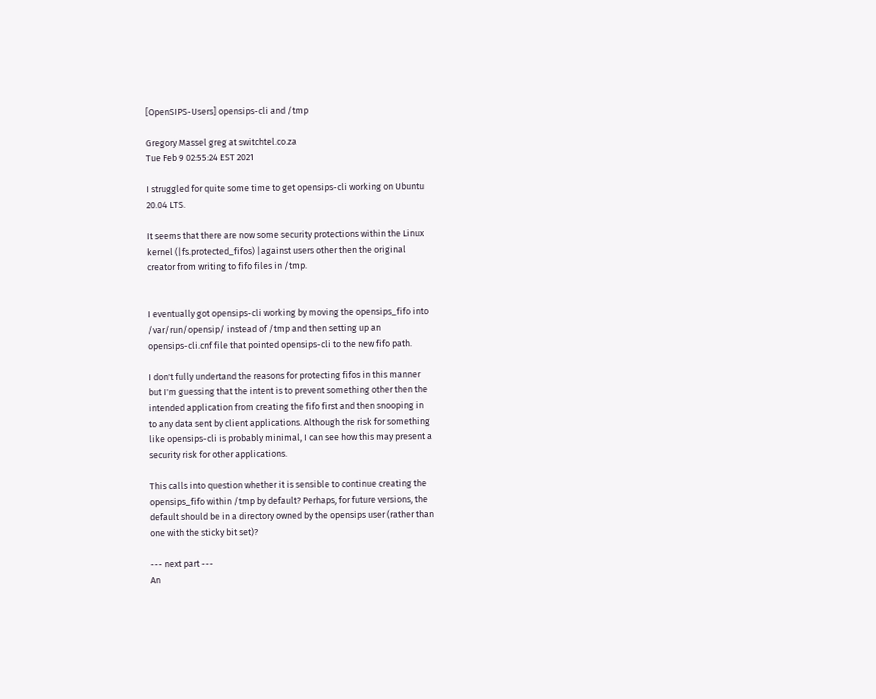[OpenSIPS-Users] opensips-cli and /tmp

Gregory Massel greg at switchtel.co.za
Tue Feb 9 02:55:24 EST 2021

I struggled for quite some time to get opensips-cli working on Ubuntu
20.04 LTS.

It seems that there are now some security protections within the Linux
kernel (|fs.protected_fifos) |against users other then the original
creator from writing to fifo files in /tmp.


I eventually got opensips-cli working by moving the opensips_fifo into
/var/run/opensip/ instead of /tmp and then setting up an
opensips-cli.cnf file that pointed opensips-cli to the new fifo path.

I don't fully undertand the reasons for protecting fifos in this manner
but I'm guessing that the intent is to prevent something other then the
intended application from creating the fifo first and then snooping in
to any data sent by client applications. Although the risk for something
like opensips-cli is probably minimal, I can see how this may present a
security risk for other applications.

This calls into question whether it is sensible to continue creating the
opensips_fifo within /tmp by default? Perhaps, for future versions, the
default should be in a directory owned by the opensips user (rather than
one with the sticky bit set)?

--- next part ---
An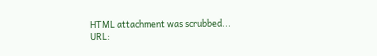HTML attachment was scrubbed...
URL: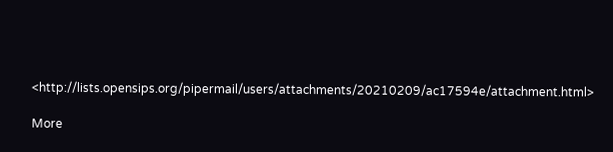<http://lists.opensips.org/pipermail/users/attachments/20210209/ac17594e/attachment.html>

More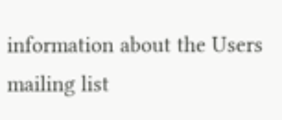information about the Users mailing list